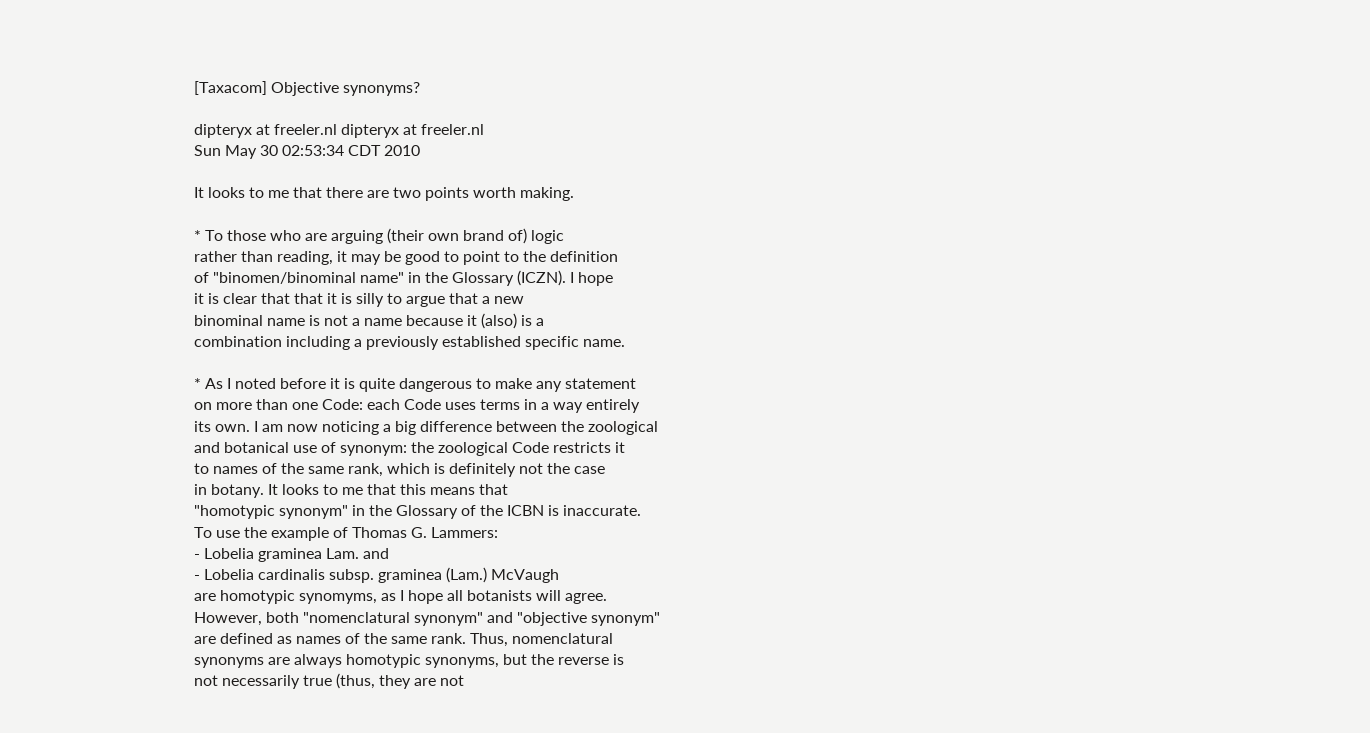[Taxacom] Objective synonyms?

dipteryx at freeler.nl dipteryx at freeler.nl
Sun May 30 02:53:34 CDT 2010

It looks to me that there are two points worth making.

* To those who are arguing (their own brand of) logic
rather than reading, it may be good to point to the definition
of "binomen/binominal name" in the Glossary (ICZN). I hope
it is clear that that it is silly to argue that a new
binominal name is not a name because it (also) is a
combination including a previously established specific name.

* As I noted before it is quite dangerous to make any statement
on more than one Code: each Code uses terms in a way entirely
its own. I am now noticing a big difference between the zoological
and botanical use of synonym: the zoological Code restricts it
to names of the same rank, which is definitely not the case
in botany. It looks to me that this means that
"homotypic synonym" in the Glossary of the ICBN is inaccurate.
To use the example of Thomas G. Lammers:
- Lobelia graminea Lam. and
- Lobelia cardinalis subsp. graminea (Lam.) McVaugh
are homotypic synomyms, as I hope all botanists will agree.
However, both "nomenclatural synonym" and "objective synonym"
are defined as names of the same rank. Thus, nomenclatural
synonyms are always homotypic synonyms, but the reverse is
not necessarily true (thus, they are not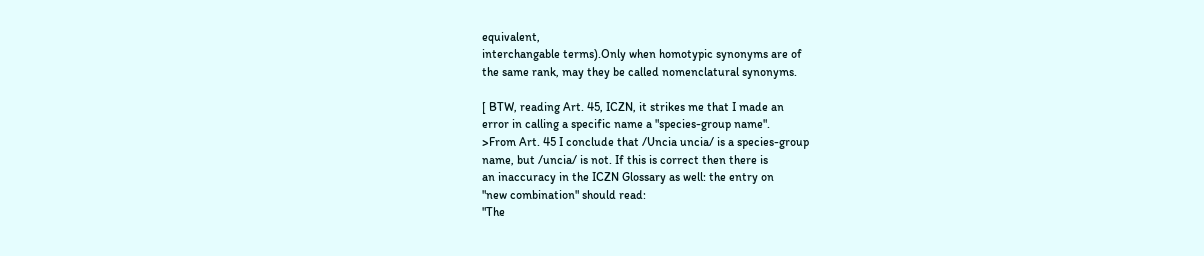equivalent,
interchangable terms).Only when homotypic synonyms are of
the same rank, may they be called nomenclatural synonyms.

[ BTW, reading Art. 45, ICZN, it strikes me that I made an
error in calling a specific name a "species-group name".
>From Art. 45 I conclude that /Uncia uncia/ is a species-group
name, but /uncia/ is not. If this is correct then there is
an inaccuracy in the ICZN Glossary as well: the entry on
"new combination" should read:
"The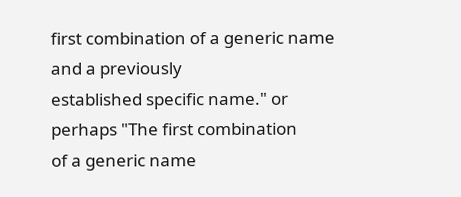first combination of a generic name and a previously
established specific name." or perhaps "The first combination
of a generic name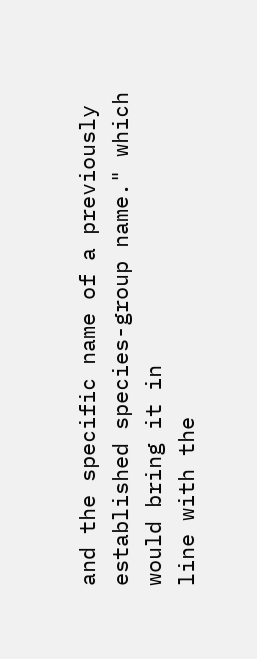and the specific name of a previously
established species-group name." which would bring it in
line with the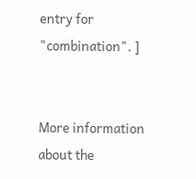entry for "combination". ]


More information about the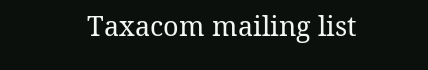Taxacom mailing list